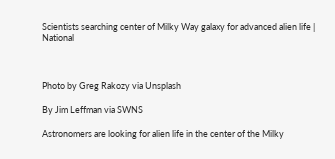Scientists searching center of Milky Way galaxy for advanced alien life | National



Photo by Greg Rakozy via Unsplash

By Jim Leffman via SWNS

Astronomers are looking for alien life in the center of the Milky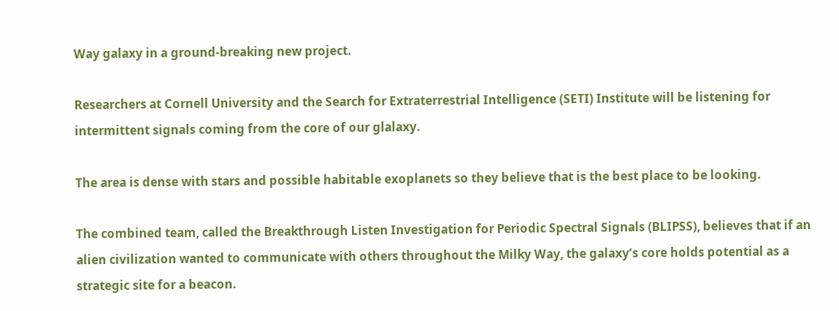Way galaxy in a ground-breaking new project.

Researchers at Cornell University and the Search for Extraterrestrial Intelligence (SETI) Institute will be listening for intermittent signals coming from the core of our glalaxy.

The area is dense with stars and possible habitable exoplanets so they believe that is the best place to be looking.

The combined team, called the Breakthrough Listen Investigation for Periodic Spectral Signals (BLIPSS), believes that if an alien civilization wanted to communicate with others throughout the Milky Way, the galaxy’s core holds potential as a strategic site for a beacon.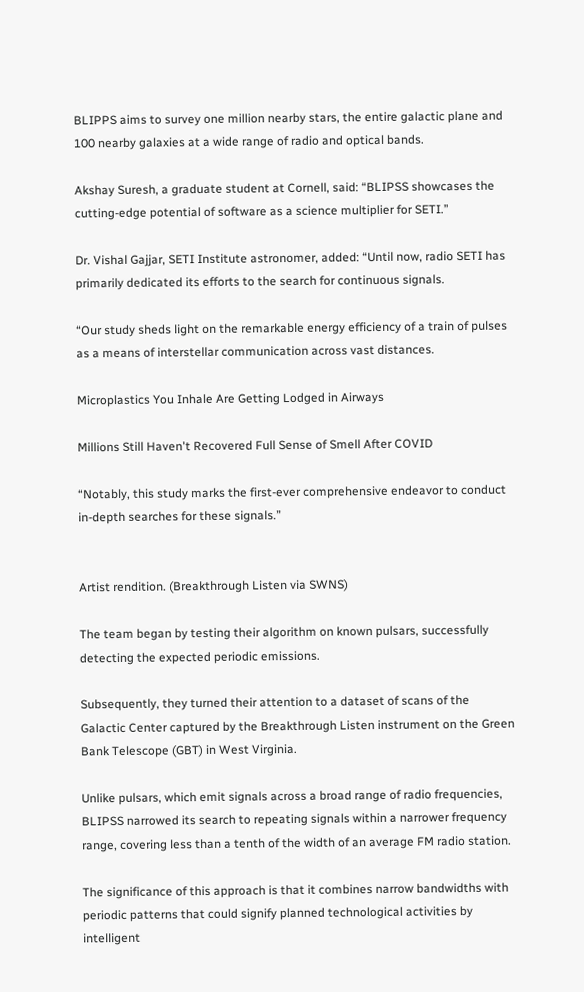BLIPPS aims to survey one million nearby stars, the entire galactic plane and 100 nearby galaxies at a wide range of radio and optical bands.

Akshay Suresh, a graduate student at Cornell, said: “BLIPSS showcases the cutting-edge potential of software as a science multiplier for SETI.”

Dr. Vishal Gajjar, SETI Institute astronomer, added: “Until now, radio SETI has primarily dedicated its efforts to the search for continuous signals.

“Our study sheds light on the remarkable energy efficiency of a train of pulses as a means of interstellar communication across vast distances.

Microplastics You Inhale Are Getting Lodged in Airways

Millions Still Haven't Recovered Full Sense of Smell After COVID

“Notably, this study marks the first-ever comprehensive endeavor to conduct in-depth searches for these signals.”


Artist rendition. (Breakthrough Listen via SWNS)

The team began by testing their algorithm on known pulsars, successfully detecting the expected periodic emissions.

Subsequently, they turned their attention to a dataset of scans of the Galactic Center captured by the Breakthrough Listen instrument on the Green Bank Telescope (GBT) in West Virginia.

Unlike pulsars, which emit signals across a broad range of radio frequencies, BLIPSS narrowed its search to repeating signals within a narrower frequency range, covering less than a tenth of the width of an average FM radio station.

The significance of this approach is that it combines narrow bandwidths with periodic patterns that could signify planned technological activities by intelligent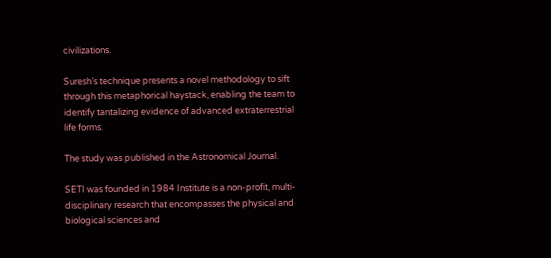civilizations.

Suresh’s technique presents a novel methodology to sift through this metaphorical haystack, enabling the team to identify tantalizing evidence of advanced extraterrestrial life forms.

The study was published in the Astronomical Journal.

SETI was founded in 1984 Institute is a non-profit, multi-disciplinary research that encompasses the physical and biological sciences and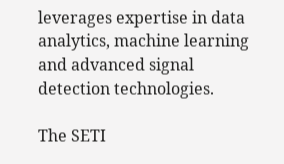leverages expertise in data analytics, machine learning and advanced signal detection technologies.

The SETI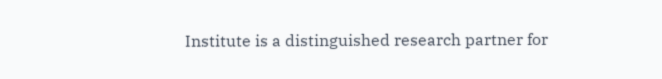Institute is a distinguished research partner for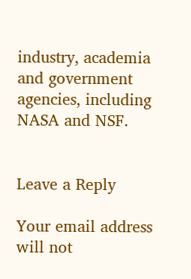industry, academia and government agencies, including NASA and NSF.


Leave a Reply

Your email address will not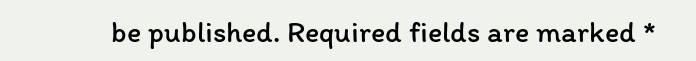be published. Required fields are marked *